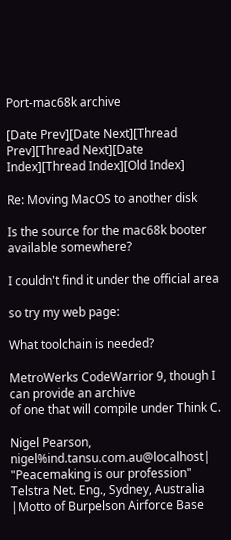Port-mac68k archive

[Date Prev][Date Next][Thread Prev][Thread Next][Date Index][Thread Index][Old Index]

Re: Moving MacOS to another disk

Is the source for the mac68k booter available somewhere?

I couldn't find it under the official area

so try my web page:

What toolchain is needed?

MetroWerks CodeWarrior 9, though I can provide an archive
of one that will compile under Think C.

Nigel Pearson, nigel%ind.tansu.com.au@localhost| "Peacemaking is our profession"
Telstra Net. Eng., Sydney, Australia |Motto of Burpelson Airforce Base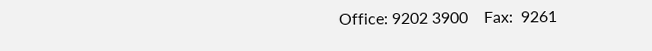Office: 9202 3900    Fax:  9261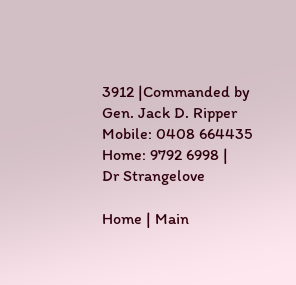3912 |Commanded by Gen. Jack D. Ripper
Mobile: 0408 664435  Home: 9792 6998 |        Dr Strangelove

Home | Main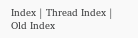Index | Thread Index | Old Index